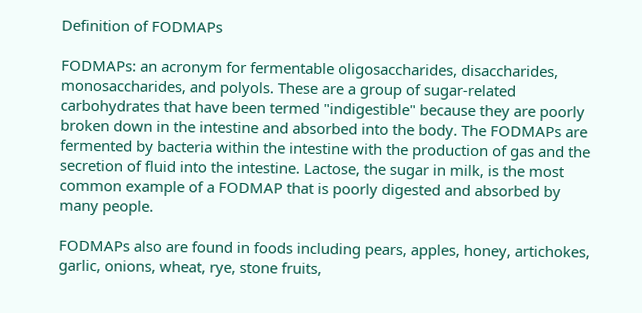Definition of FODMAPs

FODMAPs: an acronym for fermentable oligosaccharides, disaccharides, monosaccharides, and polyols. These are a group of sugar-related carbohydrates that have been termed "indigestible" because they are poorly broken down in the intestine and absorbed into the body. The FODMAPs are fermented by bacteria within the intestine with the production of gas and the secretion of fluid into the intestine. Lactose, the sugar in milk, is the most common example of a FODMAP that is poorly digested and absorbed by many people.

FODMAPs also are found in foods including pears, apples, honey, artichokes, garlic, onions, wheat, rye, stone fruits,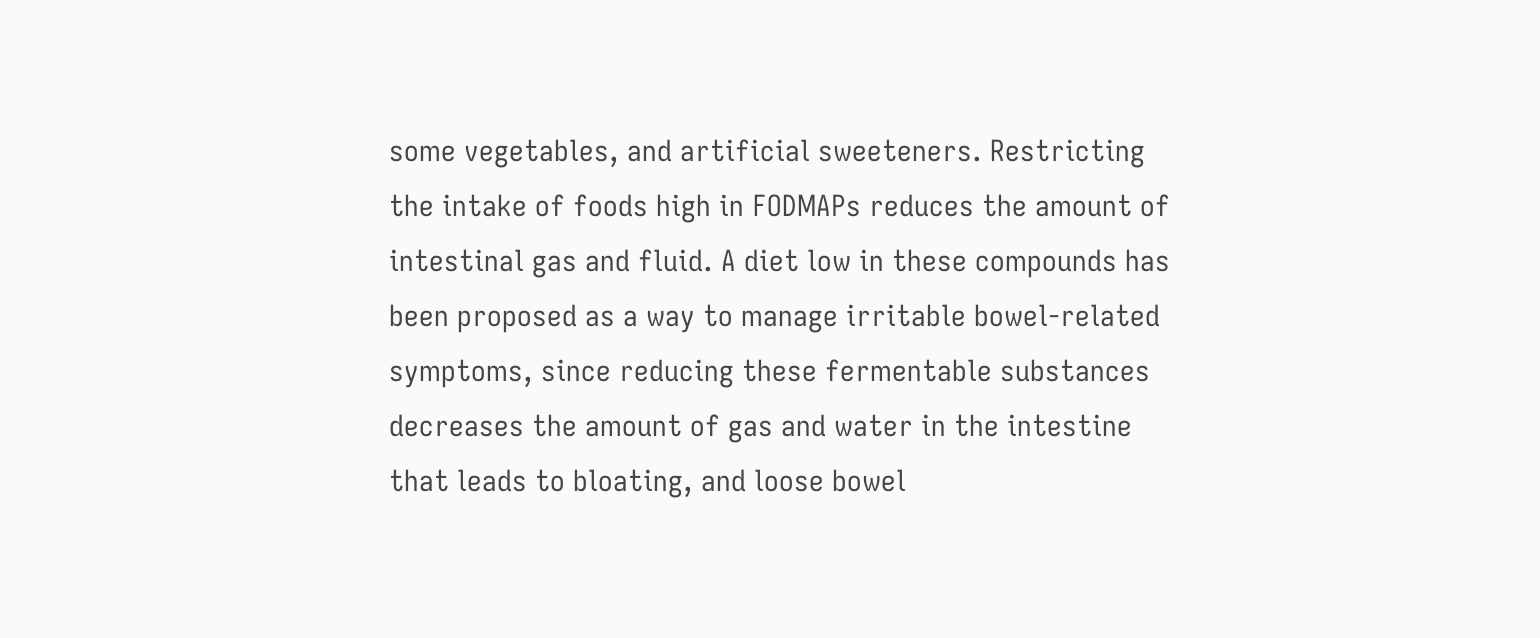some vegetables, and artificial sweeteners. Restricting the intake of foods high in FODMAPs reduces the amount of intestinal gas and fluid. A diet low in these compounds has been proposed as a way to manage irritable bowel-related symptoms, since reducing these fermentable substances decreases the amount of gas and water in the intestine that leads to bloating, and loose bowel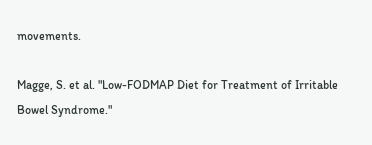movements.

Magge, S. et al. "Low-FODMAP Diet for Treatment of Irritable Bowel Syndrome."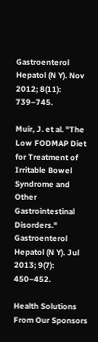Gastroenterol Hepatol (N Y). Nov 2012; 8(11): 739–745.

Muir, J. et al. "The Low FODMAP Diet for Treatment of Irritable Bowel Syndrome and Other Gastrointestinal Disorders." Gastroenterol Hepatol (N Y). Jul 2013; 9(7): 450–452.

Health Solutions From Our Sponsors